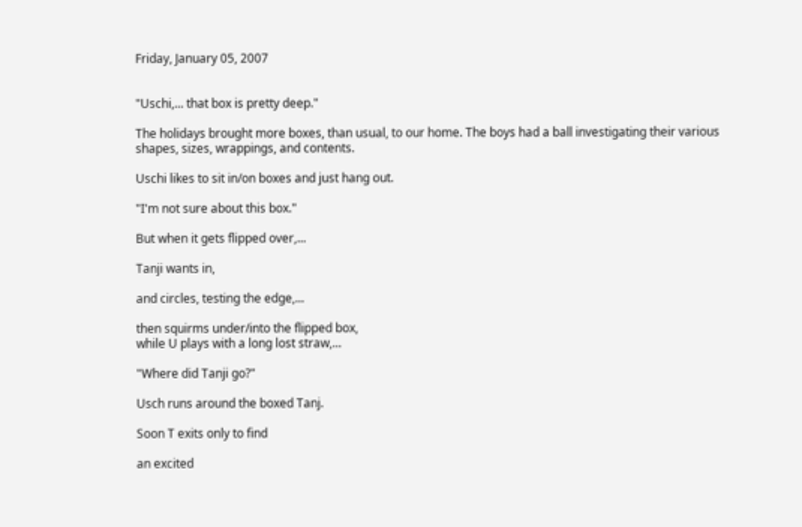Friday, January 05, 2007


"Uschi,... that box is pretty deep."

The holidays brought more boxes, than usual, to our home. The boys had a ball investigating their various shapes, sizes, wrappings, and contents.

Uschi likes to sit in/on boxes and just hang out.

"I'm not sure about this box."

But when it gets flipped over,...

Tanji wants in,

and circles, testing the edge,...

then squirms under/into the flipped box,
while U plays with a long lost straw,...

"Where did Tanji go?"

Usch runs around the boxed Tanj.

Soon T exits only to find

an excited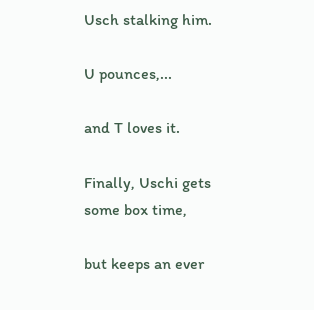Usch stalking him.

U pounces,...

and T loves it.

Finally, Uschi gets some box time,

but keeps an ever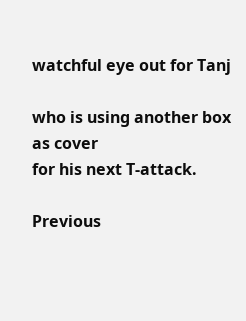watchful eye out for Tanj

who is using another box as cover
for his next T-attack.

Previous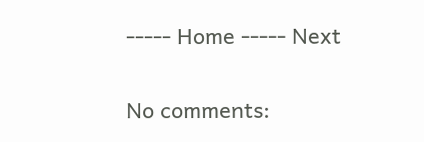----- Home ----- Next

No comments: